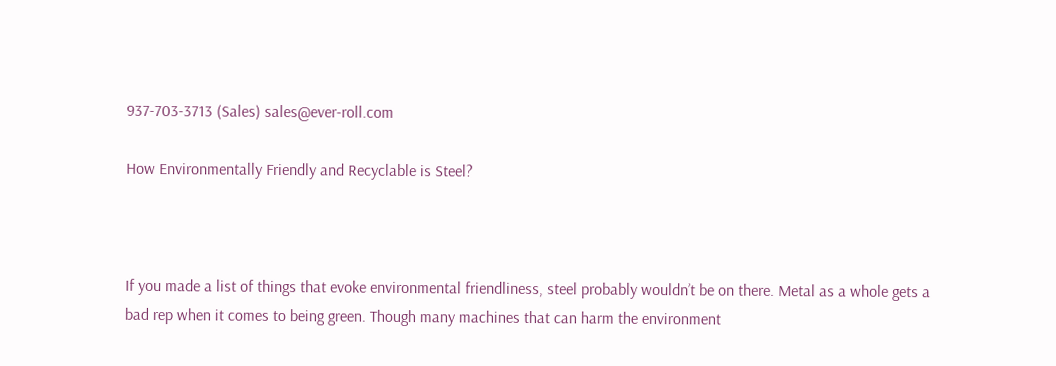937-703-3713 (Sales) sales@ever-roll.com

How Environmentally Friendly and Recyclable is Steel?



If you made a list of things that evoke environmental friendliness, steel probably wouldn’t be on there. Metal as a whole gets a bad rep when it comes to being green. Though many machines that can harm the environment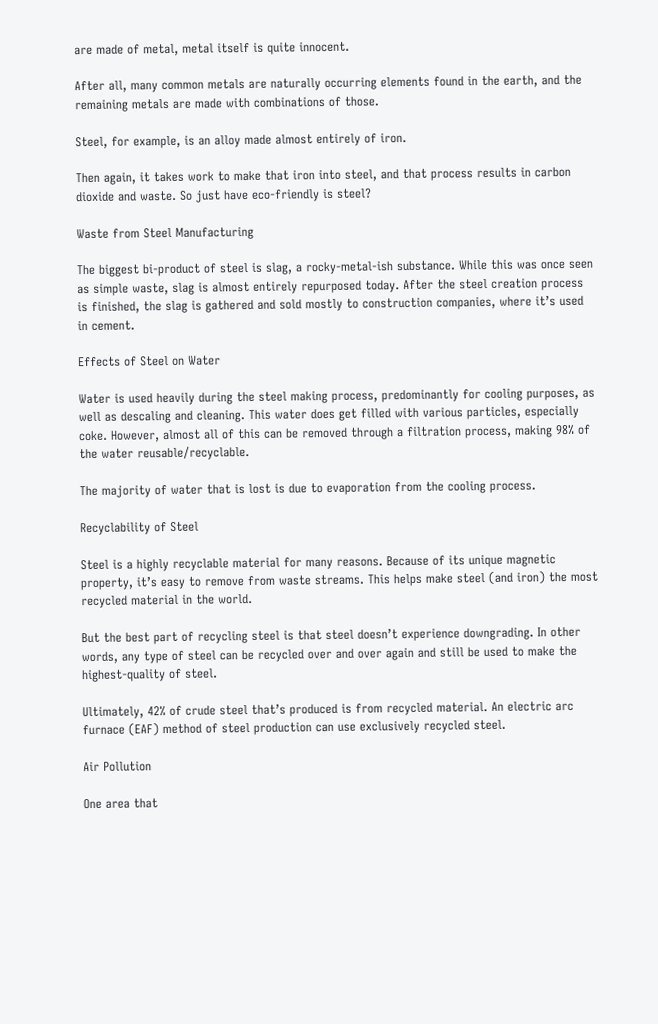are made of metal, metal itself is quite innocent.

After all, many common metals are naturally occurring elements found in the earth, and the remaining metals are made with combinations of those.

Steel, for example, is an alloy made almost entirely of iron.

Then again, it takes work to make that iron into steel, and that process results in carbon dioxide and waste. So just have eco-friendly is steel?

Waste from Steel Manufacturing

The biggest bi-product of steel is slag, a rocky-metal-ish substance. While this was once seen as simple waste, slag is almost entirely repurposed today. After the steel creation process is finished, the slag is gathered and sold mostly to construction companies, where it’s used in cement.

Effects of Steel on Water

Water is used heavily during the steel making process, predominantly for cooling purposes, as well as descaling and cleaning. This water does get filled with various particles, especially coke. However, almost all of this can be removed through a filtration process, making 98% of the water reusable/recyclable.

The majority of water that is lost is due to evaporation from the cooling process.

Recyclability of Steel

Steel is a highly recyclable material for many reasons. Because of its unique magnetic property, it’s easy to remove from waste streams. This helps make steel (and iron) the most recycled material in the world.

But the best part of recycling steel is that steel doesn’t experience downgrading. In other words, any type of steel can be recycled over and over again and still be used to make the highest-quality of steel.

Ultimately, 42% of crude steel that’s produced is from recycled material. An electric arc furnace (EAF) method of steel production can use exclusively recycled steel.

Air Pollution

One area that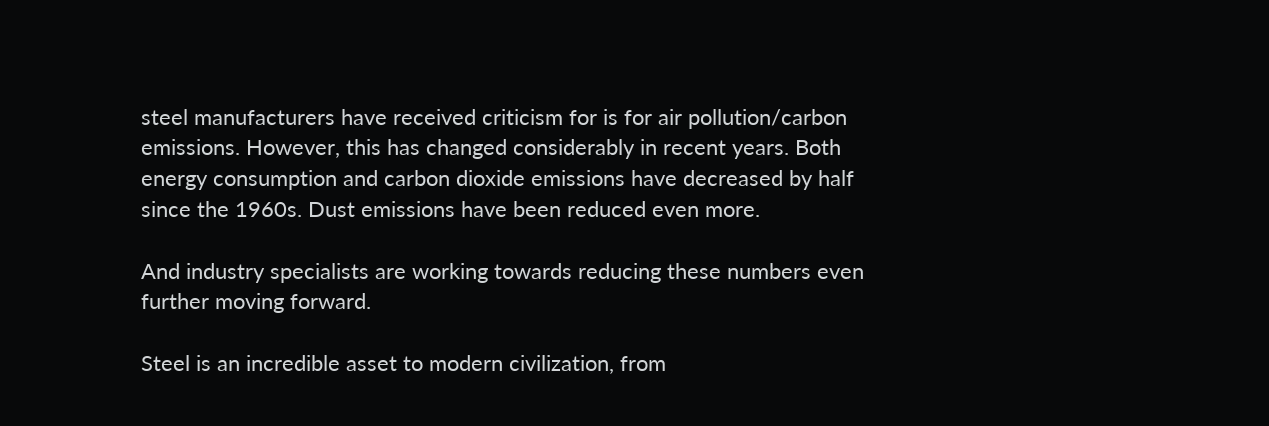steel manufacturers have received criticism for is for air pollution/carbon emissions. However, this has changed considerably in recent years. Both energy consumption and carbon dioxide emissions have decreased by half since the 1960s. Dust emissions have been reduced even more.

And industry specialists are working towards reducing these numbers even further moving forward.

Steel is an incredible asset to modern civilization, from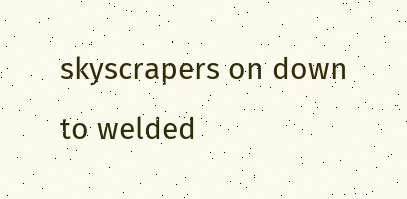skyscrapers on down to welded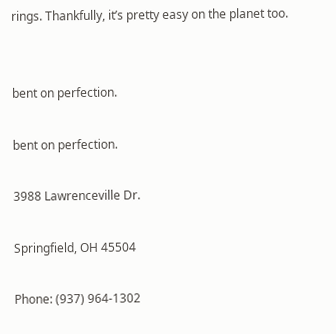rings. Thankfully, it’s pretty easy on the planet too.


bent on perfection.

bent on perfection.

3988 Lawrenceville Dr.

Springfield, OH 45504

Phone: (937) 964-1302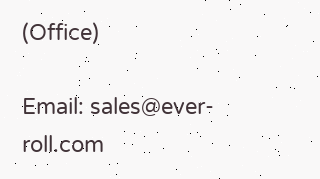(Office)

Email: sales@ever-roll.com